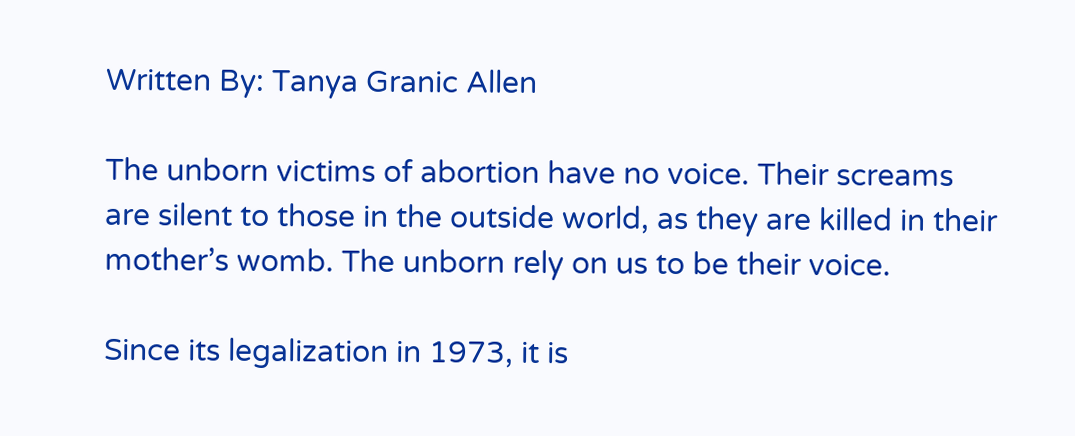Written By: Tanya Granic Allen

The unborn victims of abortion have no voice. Their screams are silent to those in the outside world, as they are killed in their mother’s womb. The unborn rely on us to be their voice.

Since its legalization in 1973, it is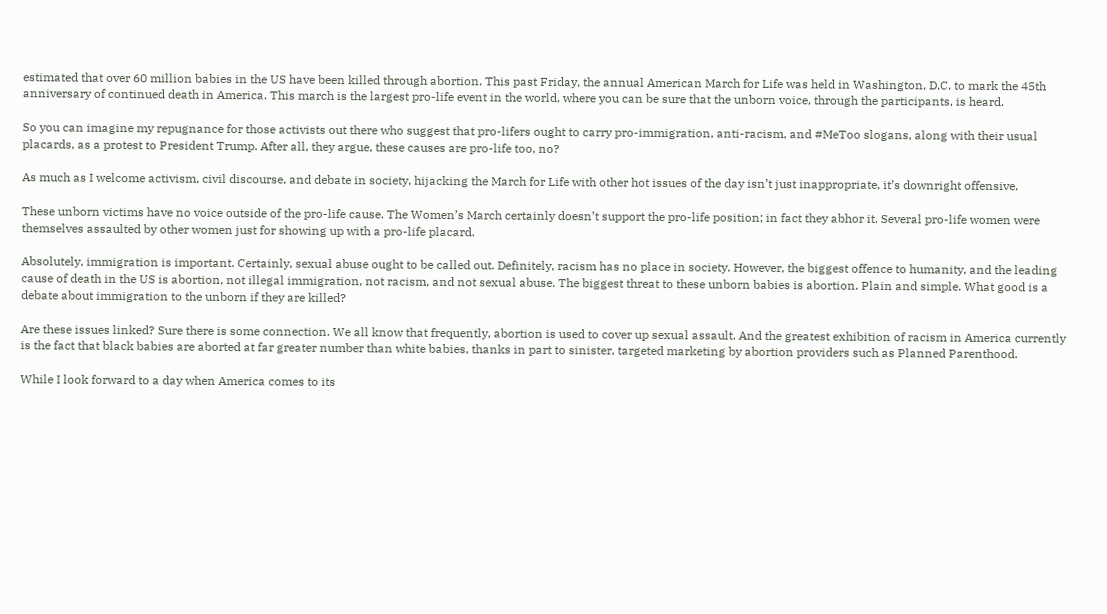estimated that over 60 million babies in the US have been killed through abortion. This past Friday, the annual American March for Life was held in Washington, D.C. to mark the 45th anniversary of continued death in America. This march is the largest pro-life event in the world, where you can be sure that the unborn voice, through the participants, is heard.

So you can imagine my repugnance for those activists out there who suggest that pro-lifers ought to carry pro-immigration, anti-racism, and #MeToo slogans, along with their usual placards, as a protest to President Trump. After all, they argue, these causes are pro-life too, no?

As much as I welcome activism, civil discourse, and debate in society, hijacking the March for Life with other hot issues of the day isn’t just inappropriate, it’s downright offensive.

These unborn victims have no voice outside of the pro-life cause. The Women’s March certainly doesn’t support the pro-life position; in fact they abhor it. Several pro-life women were themselves assaulted by other women just for showing up with a pro-life placard.

Absolutely, immigration is important. Certainly, sexual abuse ought to be called out. Definitely, racism has no place in society. However, the biggest offence to humanity, and the leading cause of death in the US is abortion, not illegal immigration, not racism, and not sexual abuse. The biggest threat to these unborn babies is abortion. Plain and simple. What good is a debate about immigration to the unborn if they are killed?

Are these issues linked? Sure there is some connection. We all know that frequently, abortion is used to cover up sexual assault. And the greatest exhibition of racism in America currently is the fact that black babies are aborted at far greater number than white babies, thanks in part to sinister, targeted marketing by abortion providers such as Planned Parenthood.

While I look forward to a day when America comes to its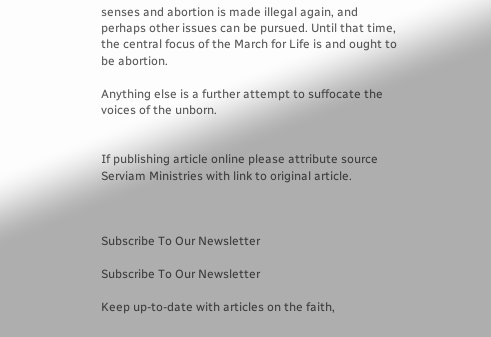senses and abortion is made illegal again, and perhaps other issues can be pursued. Until that time, the central focus of the March for Life is and ought to be abortion.

Anything else is a further attempt to suffocate the voices of the unborn.


If publishing article online please attribute source Serviam Ministries with link to original article.



Subscribe To Our Newsletter

Subscribe To Our Newsletter

Keep up-to-date with articles on the faith,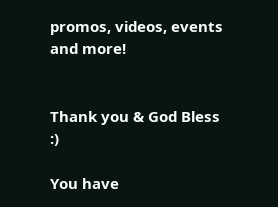promos, videos, events and more!


Thank you & God Bless :)

You have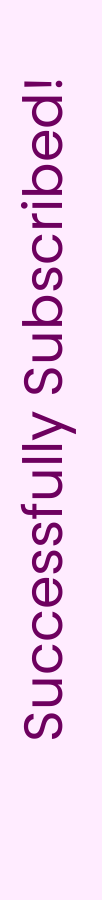Successfully Subscribed!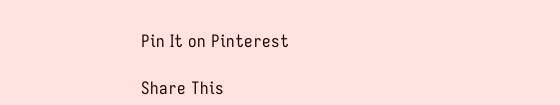Pin It on Pinterest

Share This